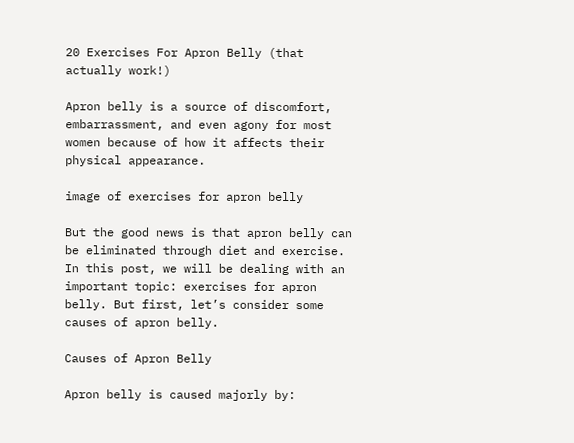20 Exercises For Apron Belly (that actually work!)

Apron belly is a source of discomfort, embarrassment, and even agony for most women because of how it affects their physical appearance.

image of exercises for apron belly

But the good news is that apron belly can be eliminated through diet and exercise. In this post, we will be dealing with an important topic: exercises for apron belly. But first, let’s consider some causes of apron belly.

Causes of Apron Belly

Apron belly is caused majorly by: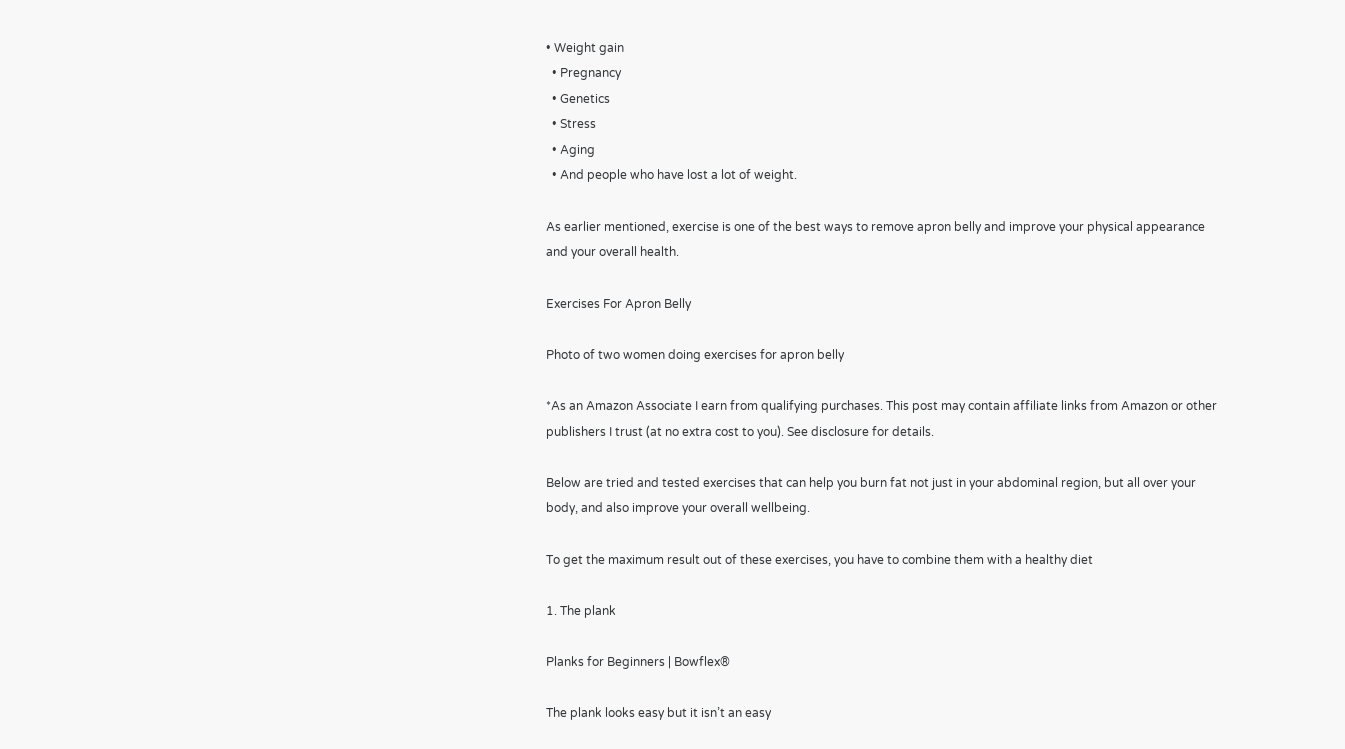• Weight gain
  • Pregnancy
  • Genetics
  • Stress
  • Aging
  • And people who have lost a lot of weight.

As earlier mentioned, exercise is one of the best ways to remove apron belly and improve your physical appearance and your overall health.

Exercises For Apron Belly

Photo of two women doing exercises for apron belly

*As an Amazon Associate I earn from qualifying purchases. This post may contain affiliate links from Amazon or other publishers I trust (at no extra cost to you). See disclosure for details.

Below are tried and tested exercises that can help you burn fat not just in your abdominal region, but all over your body, and also improve your overall wellbeing.

To get the maximum result out of these exercises, you have to combine them with a healthy diet

1. The plank

Planks for Beginners | Bowflex®

The plank looks easy but it isn’t an easy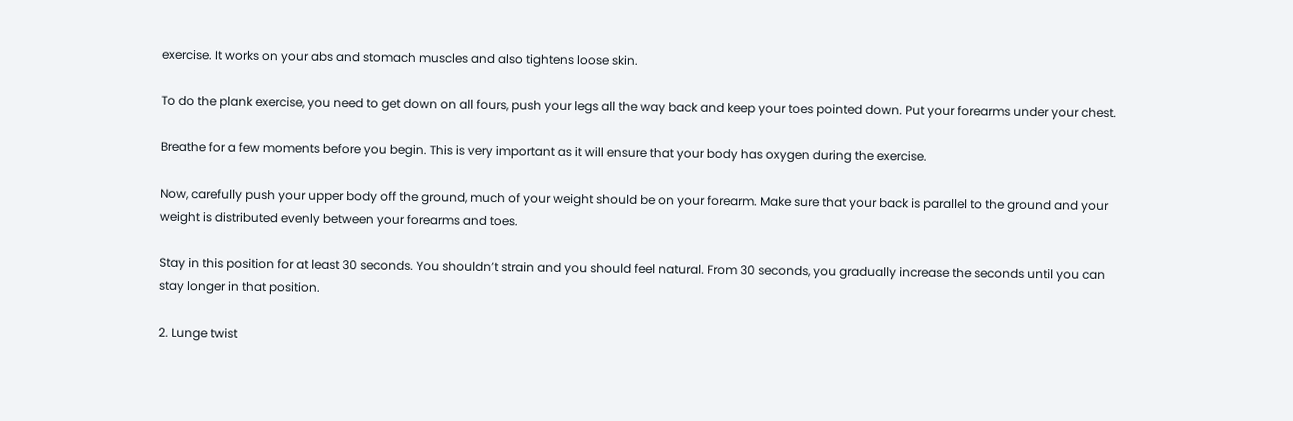exercise. It works on your abs and stomach muscles and also tightens loose skin.

To do the plank exercise, you need to get down on all fours, push your legs all the way back and keep your toes pointed down. Put your forearms under your chest.

Breathe for a few moments before you begin. This is very important as it will ensure that your body has oxygen during the exercise.

Now, carefully push your upper body off the ground, much of your weight should be on your forearm. Make sure that your back is parallel to the ground and your weight is distributed evenly between your forearms and toes.

Stay in this position for at least 30 seconds. You shouldn’t strain and you should feel natural. From 30 seconds, you gradually increase the seconds until you can stay longer in that position.

2. Lunge twist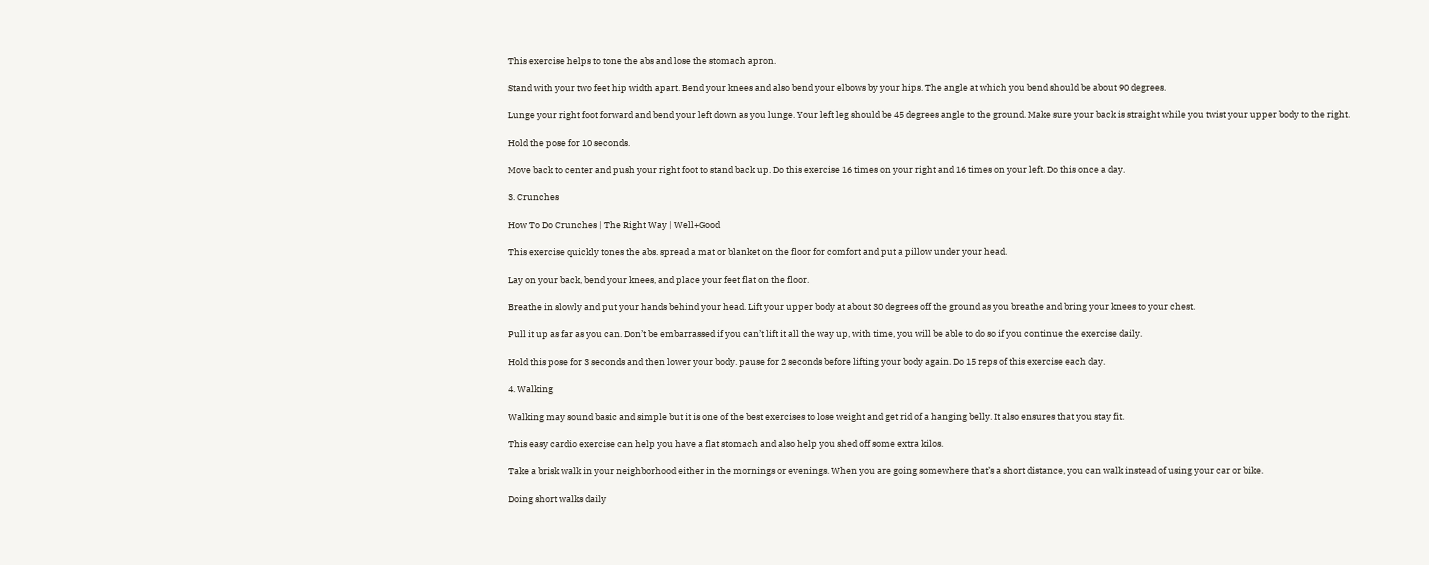This exercise helps to tone the abs and lose the stomach apron.

Stand with your two feet hip width apart. Bend your knees and also bend your elbows by your hips. The angle at which you bend should be about 90 degrees.

Lunge your right foot forward and bend your left down as you lunge. Your left leg should be 45 degrees angle to the ground. Make sure your back is straight while you twist your upper body to the right.

Hold the pose for 10 seconds.

Move back to center and push your right foot to stand back up. Do this exercise 16 times on your right and 16 times on your left. Do this once a day.

3. Crunches

How To Do Crunches | The Right Way | Well+Good

This exercise quickly tones the abs. spread a mat or blanket on the floor for comfort and put a pillow under your head.

Lay on your back, bend your knees, and place your feet flat on the floor.

Breathe in slowly and put your hands behind your head. Lift your upper body at about 30 degrees off the ground as you breathe and bring your knees to your chest.

Pull it up as far as you can. Don’t be embarrassed if you can’t lift it all the way up, with time, you will be able to do so if you continue the exercise daily.

Hold this pose for 3 seconds and then lower your body. pause for 2 seconds before lifting your body again. Do 15 reps of this exercise each day.

4. Walking

Walking may sound basic and simple but it is one of the best exercises to lose weight and get rid of a hanging belly. It also ensures that you stay fit.

This easy cardio exercise can help you have a flat stomach and also help you shed off some extra kilos.

Take a brisk walk in your neighborhood either in the mornings or evenings. When you are going somewhere that’s a short distance, you can walk instead of using your car or bike.

Doing short walks daily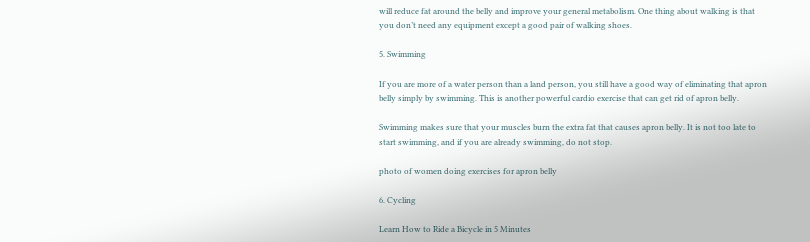will reduce fat around the belly and improve your general metabolism. One thing about walking is that you don’t need any equipment except a good pair of walking shoes.

5. Swimming

If you are more of a water person than a land person, you still have a good way of eliminating that apron belly simply by swimming. This is another powerful cardio exercise that can get rid of apron belly.

Swimming makes sure that your muscles burn the extra fat that causes apron belly. It is not too late to start swimming, and if you are already swimming, do not stop.

photo of women doing exercises for apron belly

6. Cycling

Learn How to Ride a Bicycle in 5 Minutes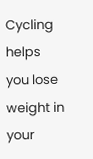Cycling helps you lose weight in your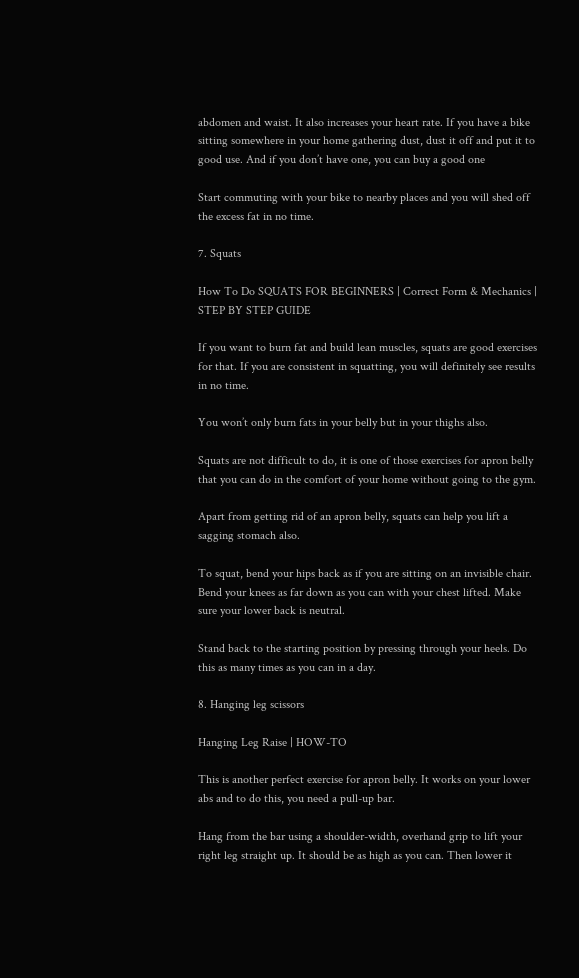abdomen and waist. It also increases your heart rate. If you have a bike sitting somewhere in your home gathering dust, dust it off and put it to good use. And if you don’t have one, you can buy a good one

Start commuting with your bike to nearby places and you will shed off the excess fat in no time.

7. Squats

How To Do SQUATS FOR BEGINNERS | Correct Form & Mechanics | STEP BY STEP GUIDE

If you want to burn fat and build lean muscles, squats are good exercises for that. If you are consistent in squatting, you will definitely see results in no time.

You won’t only burn fats in your belly but in your thighs also.

Squats are not difficult to do, it is one of those exercises for apron belly that you can do in the comfort of your home without going to the gym.

Apart from getting rid of an apron belly, squats can help you lift a sagging stomach also.

To squat, bend your hips back as if you are sitting on an invisible chair. Bend your knees as far down as you can with your chest lifted. Make sure your lower back is neutral.

Stand back to the starting position by pressing through your heels. Do this as many times as you can in a day.

8. Hanging leg scissors

Hanging Leg Raise | HOW-TO

This is another perfect exercise for apron belly. It works on your lower abs and to do this, you need a pull-up bar.

Hang from the bar using a shoulder-width, overhand grip to lift your right leg straight up. It should be as high as you can. Then lower it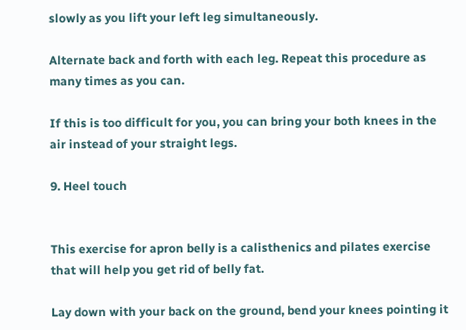slowly as you lift your left leg simultaneously.

Alternate back and forth with each leg. Repeat this procedure as many times as you can.

If this is too difficult for you, you can bring your both knees in the air instead of your straight legs.

9. Heel touch


This exercise for apron belly is a calisthenics and pilates exercise that will help you get rid of belly fat.

Lay down with your back on the ground, bend your knees pointing it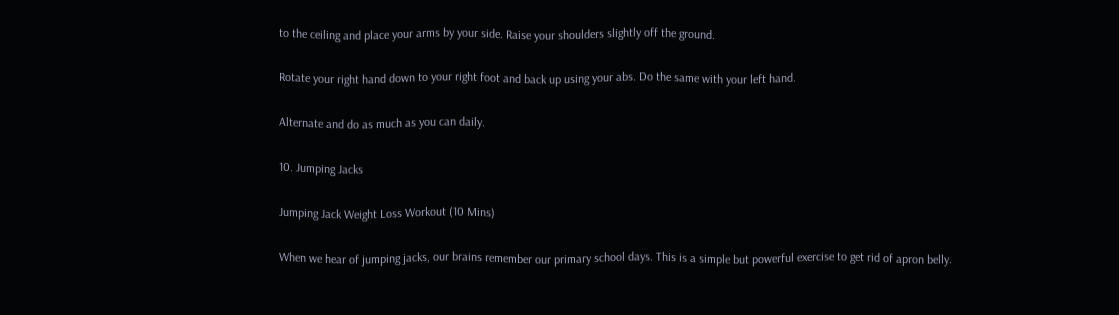to the ceiling and place your arms by your side. Raise your shoulders slightly off the ground.

Rotate your right hand down to your right foot and back up using your abs. Do the same with your left hand.

Alternate and do as much as you can daily.

10. Jumping Jacks

Jumping Jack Weight Loss Workout (10 Mins)

When we hear of jumping jacks, our brains remember our primary school days. This is a simple but powerful exercise to get rid of apron belly.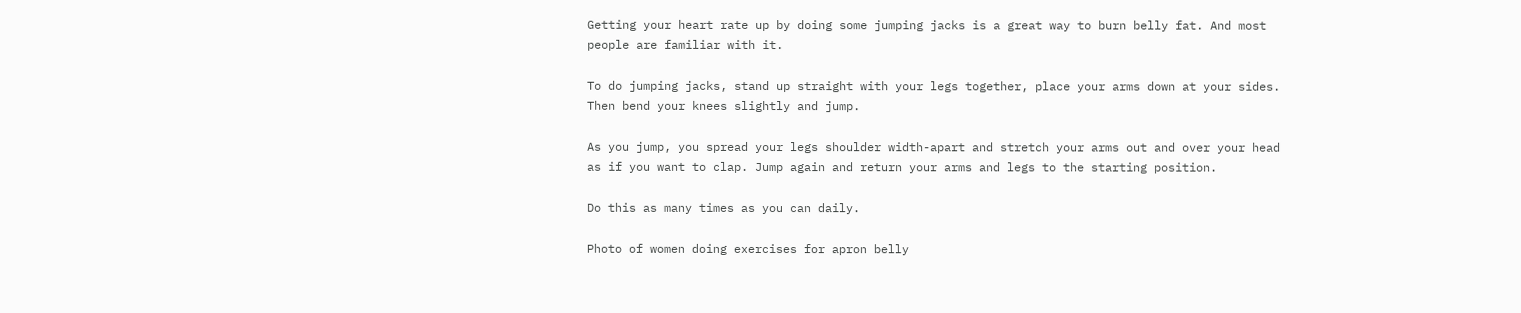Getting your heart rate up by doing some jumping jacks is a great way to burn belly fat. And most people are familiar with it.

To do jumping jacks, stand up straight with your legs together, place your arms down at your sides. Then bend your knees slightly and jump.

As you jump, you spread your legs shoulder width-apart and stretch your arms out and over your head as if you want to clap. Jump again and return your arms and legs to the starting position.

Do this as many times as you can daily.

Photo of women doing exercises for apron belly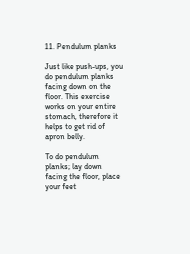11. Pendulum planks

Just like push-ups, you do pendulum planks facing down on the floor. This exercise works on your entire stomach, therefore it helps to get rid of apron belly.

To do pendulum planks; lay down facing the floor, place your feet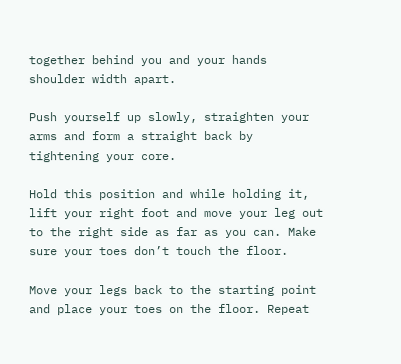together behind you and your hands shoulder width apart.

Push yourself up slowly, straighten your arms and form a straight back by tightening your core.

Hold this position and while holding it, lift your right foot and move your leg out to the right side as far as you can. Make sure your toes don’t touch the floor.

Move your legs back to the starting point and place your toes on the floor. Repeat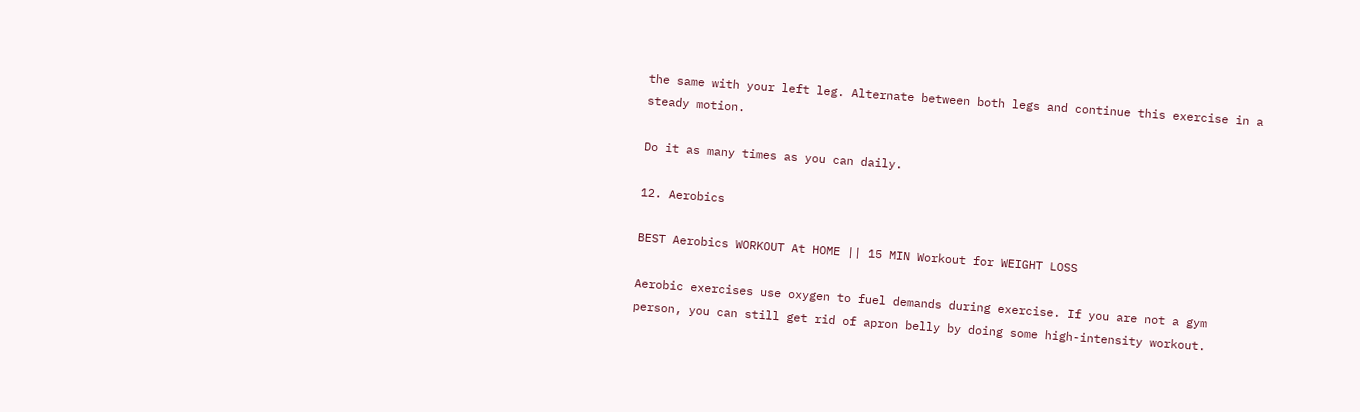the same with your left leg. Alternate between both legs and continue this exercise in a steady motion.

Do it as many times as you can daily.

12. Aerobics

BEST Aerobics WORKOUT At HOME || 15 MIN Workout for WEIGHT LOSS

Aerobic exercises use oxygen to fuel demands during exercise. If you are not a gym person, you can still get rid of apron belly by doing some high-intensity workout.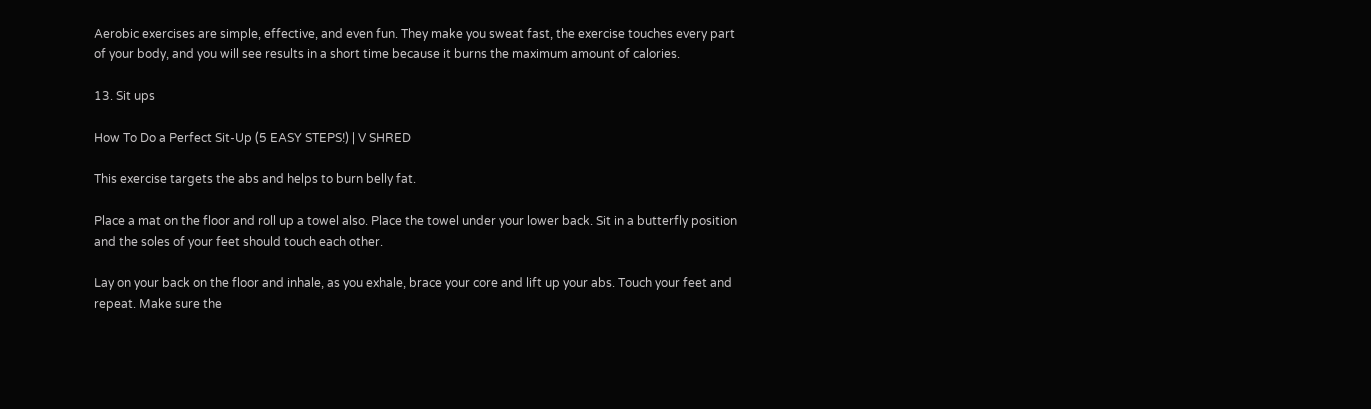Aerobic exercises are simple, effective, and even fun. They make you sweat fast, the exercise touches every part of your body, and you will see results in a short time because it burns the maximum amount of calories.

13. Sit ups

How To Do a Perfect Sit-Up (5 EASY STEPS!) | V SHRED

This exercise targets the abs and helps to burn belly fat.

Place a mat on the floor and roll up a towel also. Place the towel under your lower back. Sit in a butterfly position and the soles of your feet should touch each other.

Lay on your back on the floor and inhale, as you exhale, brace your core and lift up your abs. Touch your feet and repeat. Make sure the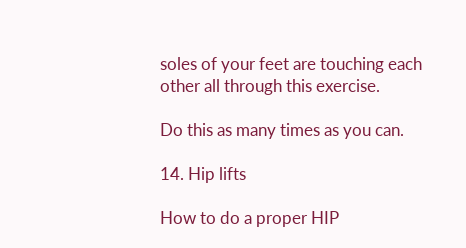soles of your feet are touching each other all through this exercise.

Do this as many times as you can.

14. Hip lifts

How to do a proper HIP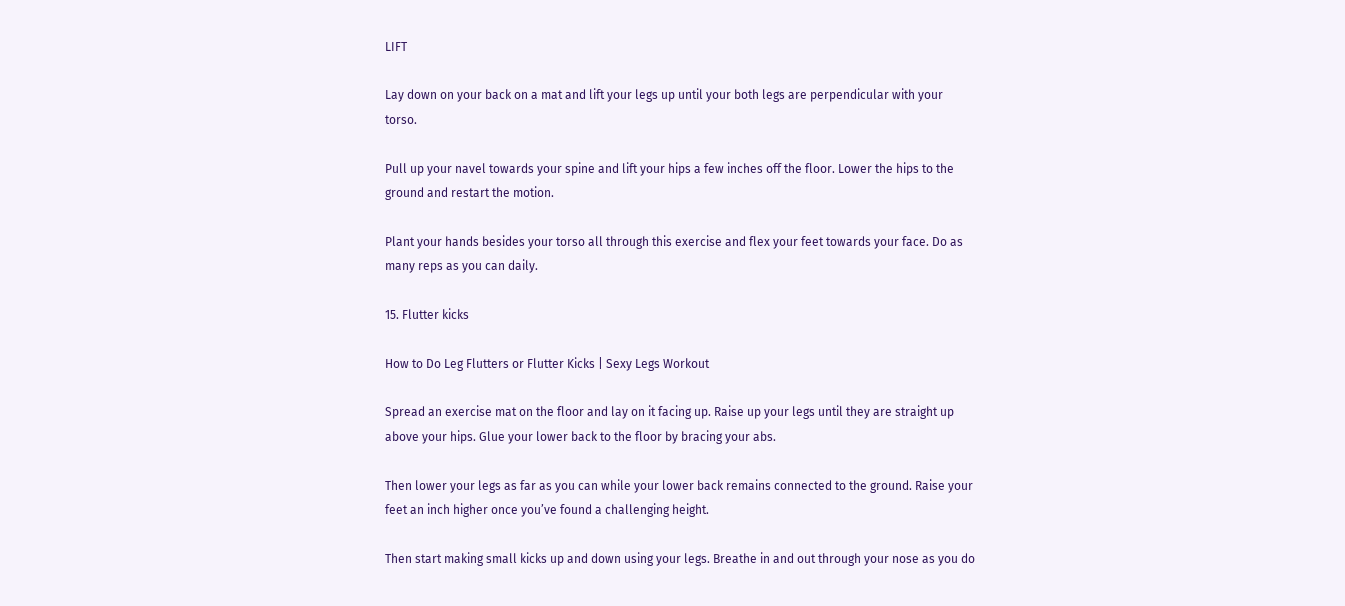LIFT

Lay down on your back on a mat and lift your legs up until your both legs are perpendicular with your torso.

Pull up your navel towards your spine and lift your hips a few inches off the floor. Lower the hips to the ground and restart the motion.

Plant your hands besides your torso all through this exercise and flex your feet towards your face. Do as many reps as you can daily.

15. Flutter kicks

How to Do Leg Flutters or Flutter Kicks | Sexy Legs Workout

Spread an exercise mat on the floor and lay on it facing up. Raise up your legs until they are straight up above your hips. Glue your lower back to the floor by bracing your abs.

Then lower your legs as far as you can while your lower back remains connected to the ground. Raise your feet an inch higher once you’ve found a challenging height.

Then start making small kicks up and down using your legs. Breathe in and out through your nose as you do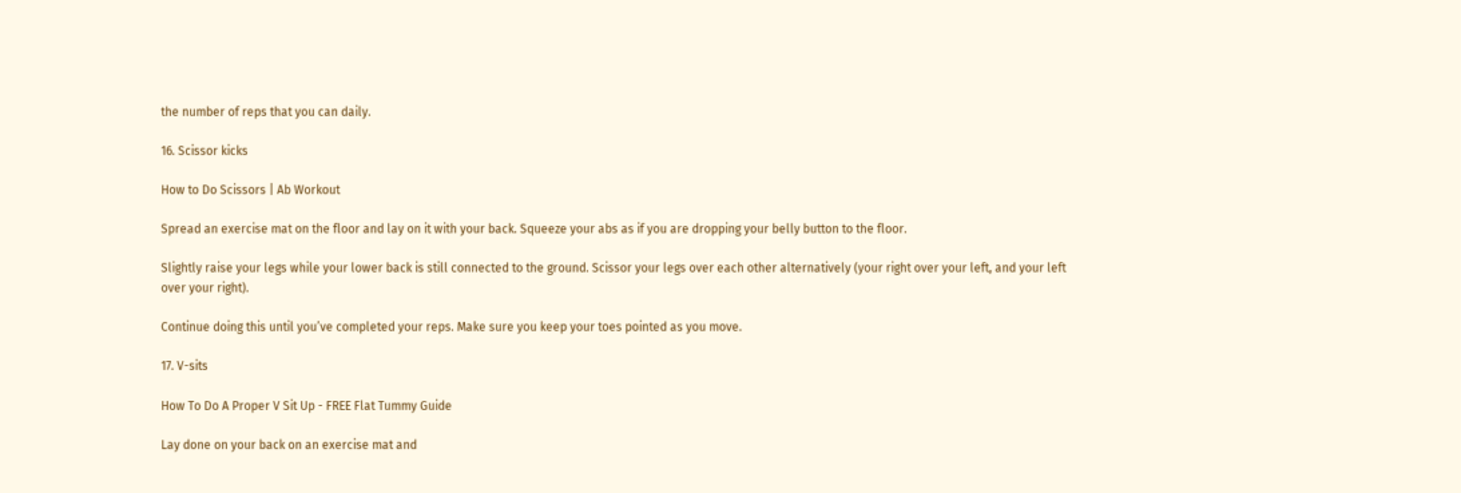the number of reps that you can daily.

16. Scissor kicks

How to Do Scissors | Ab Workout

Spread an exercise mat on the floor and lay on it with your back. Squeeze your abs as if you are dropping your belly button to the floor.

Slightly raise your legs while your lower back is still connected to the ground. Scissor your legs over each other alternatively (your right over your left, and your left over your right).

Continue doing this until you’ve completed your reps. Make sure you keep your toes pointed as you move.

17. V-sits

How To Do A Proper V Sit Up - FREE Flat Tummy Guide

Lay done on your back on an exercise mat and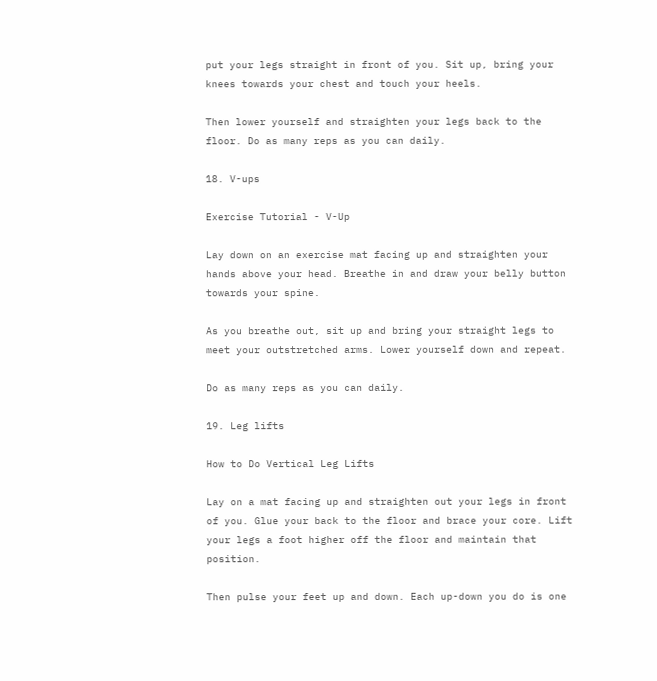put your legs straight in front of you. Sit up, bring your knees towards your chest and touch your heels.

Then lower yourself and straighten your legs back to the floor. Do as many reps as you can daily.

18. V-ups

Exercise Tutorial - V-Up

Lay down on an exercise mat facing up and straighten your hands above your head. Breathe in and draw your belly button towards your spine.

As you breathe out, sit up and bring your straight legs to meet your outstretched arms. Lower yourself down and repeat.

Do as many reps as you can daily.

19. Leg lifts

How to Do Vertical Leg Lifts

Lay on a mat facing up and straighten out your legs in front of you. Glue your back to the floor and brace your core. Lift your legs a foot higher off the floor and maintain that position.

Then pulse your feet up and down. Each up-down you do is one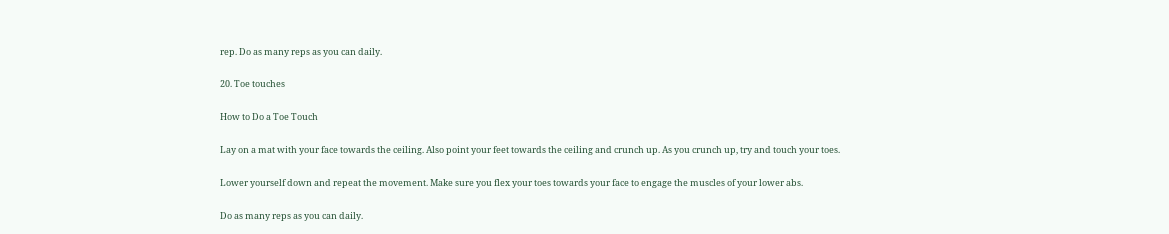rep. Do as many reps as you can daily.

20. Toe touches

How to Do a Toe Touch

Lay on a mat with your face towards the ceiling. Also point your feet towards the ceiling and crunch up. As you crunch up, try and touch your toes.

Lower yourself down and repeat the movement. Make sure you flex your toes towards your face to engage the muscles of your lower abs.

Do as many reps as you can daily.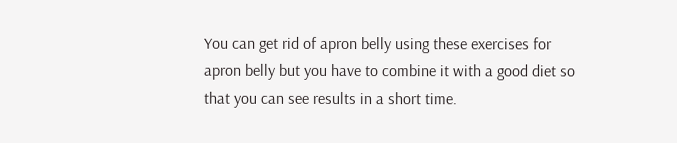You can get rid of apron belly using these exercises for apron belly but you have to combine it with a good diet so that you can see results in a short time.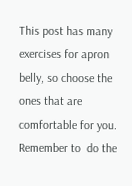This post has many exercises for apron belly, so choose the ones that are comfortable for you. Remember to  do the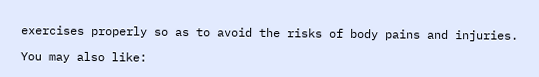exercises properly so as to avoid the risks of body pains and injuries.

You may also like: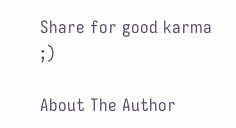Share for good karma ;)

About The Author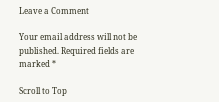Leave a Comment

Your email address will not be published. Required fields are marked *

Scroll to Top